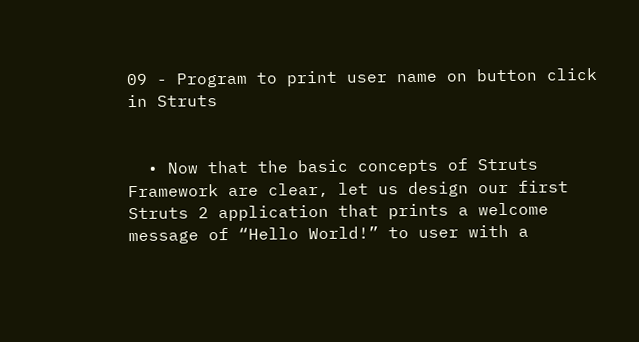09 - Program to print user name on button click in Struts


  • Now that the basic concepts of Struts Framework are clear, let us design our first Struts 2 application that prints a welcome message of “Hello World!” to user with a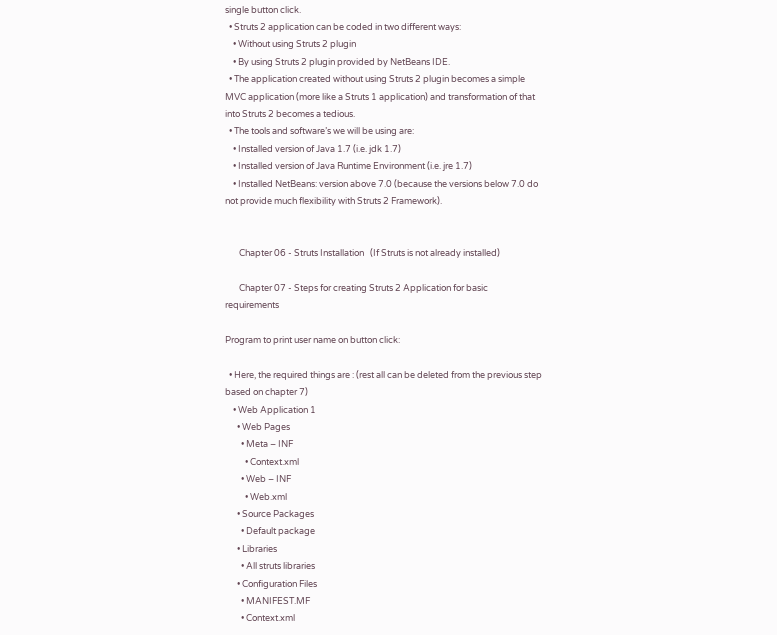single button click.
  • Struts 2 application can be coded in two different ways:
    • Without using Struts 2 plugin
    • By using Struts 2 plugin provided by NetBeans IDE.
  • The application created without using Struts 2 plugin becomes a simple MVC application (more like a Struts 1 application) and transformation of that into Struts 2 becomes a tedious.
  • The tools and software’s we will be using are:
    • Installed version of Java 1.7 (i.e. jdk 1.7)
    • Installed version of Java Runtime Environment (i.e. jre 1.7)
    • Installed NetBeans: version above 7.0 (because the versions below 7.0 do not provide much flexibility with Struts 2 Framework).


       Chapter 06 - Struts Installation   (If Struts is not already installed)

       Chapter 07 - Steps for creating Struts 2 Application for basic requirements

Program to print user name on button click:

  • Here, the required things are : (rest all can be deleted from the previous step based on chapter 7)
    • Web Application 1
      • Web Pages
        • Meta – INF
          • Context.xml
        • Web – INF
          • Web.xml
      • Source Packages
        • Default package
      • Libraries
        • All struts libraries
      • Configuration Files
        • MANIFEST.MF
        • Context.xml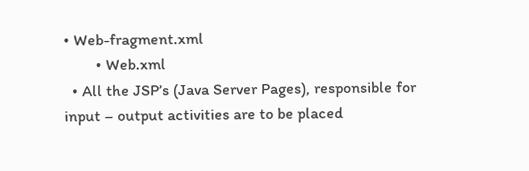• Web-fragment.xml
        • Web.xml
  • All the JSP’s (Java Server Pages), responsible for input – output activities are to be placed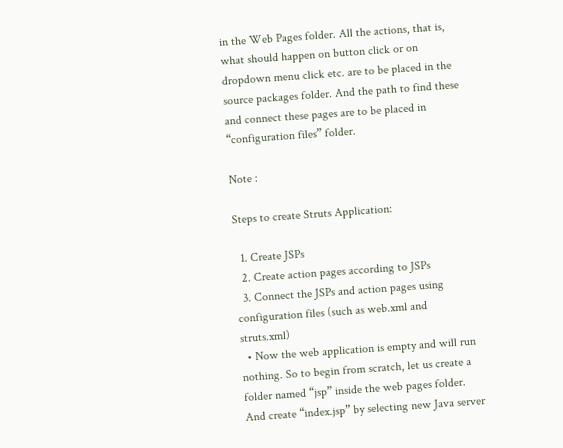in the Web Pages folder. All the actions, that is, what should happen on button click or on dropdown menu click etc. are to be placed in the source packages folder. And the path to find these and connect these pages are to be placed in “configuration files” folder.

Note :

Steps to create Struts Application:

  1. Create JSPs
  2. Create action pages according to JSPs
  3. Connect the JSPs and action pages using configuration files (such as web.xml and struts.xml)
  • Now the web application is empty and will run nothing. So to begin from scratch, let us create a folder named “jsp” inside the web pages folder. And create “index.jsp” by selecting new Java server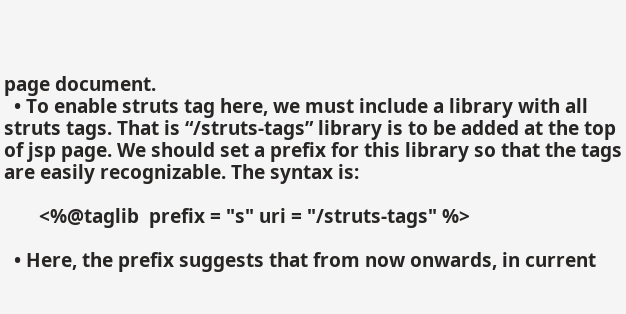page document.
  • To enable struts tag here, we must include a library with all struts tags. That is “/struts-tags” library is to be added at the top of jsp page. We should set a prefix for this library so that the tags are easily recognizable. The syntax is:

       <%@taglib  prefix = "s" uri = "/struts-tags" %>

  • Here, the prefix suggests that from now onwards, in current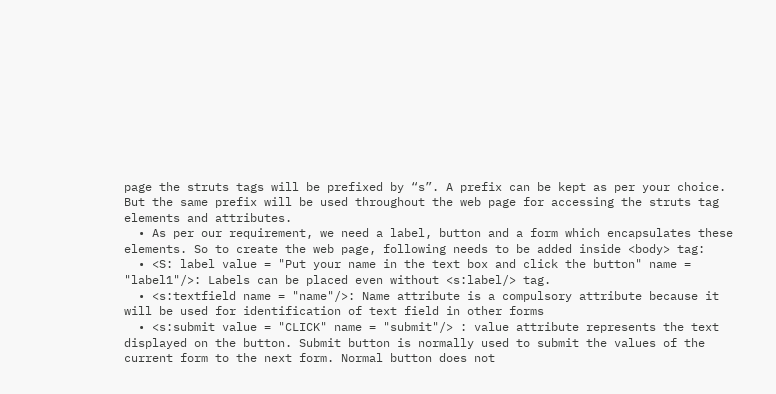page the struts tags will be prefixed by “s”. A prefix can be kept as per your choice. But the same prefix will be used throughout the web page for accessing the struts tag elements and attributes.
  • As per our requirement, we need a label, button and a form which encapsulates these elements. So to create the web page, following needs to be added inside <body> tag:
  • <S: label value = "Put your name in the text box and click the button" name = "label1"/>: Labels can be placed even without <s:label/> tag.
  • <s:textfield name = "name"/>: Name attribute is a compulsory attribute because it will be used for identification of text field in other forms
  • <s:submit value = "CLICK" name = "submit"/> : value attribute represents the text displayed on the button. Submit button is normally used to submit the values of the current form to the next form. Normal button does not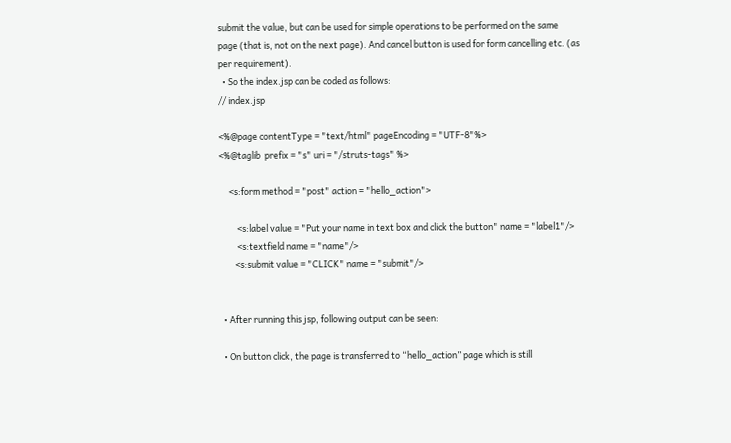submit the value, but can be used for simple operations to be performed on the same page (that is, not on the next page). And cancel button is used for form cancelling etc. (as per requirement).
  • So the index.jsp can be coded as follows:
// index.jsp

<%@page contentType = "text/html" pageEncoding = "UTF-8"%>
<%@taglib  prefix = "s" uri = "/struts-tags" %>

     <s:form method = "post" action = "hello_action">

         <s:label value = "Put your name in text box and click the button" name = "label1"/>
         <s:textfield name = "name"/>
        <s:submit value = "CLICK" name = "submit"/>


  • After running this jsp, following output can be seen:

  • On button click, the page is transferred to “hello_action” page which is still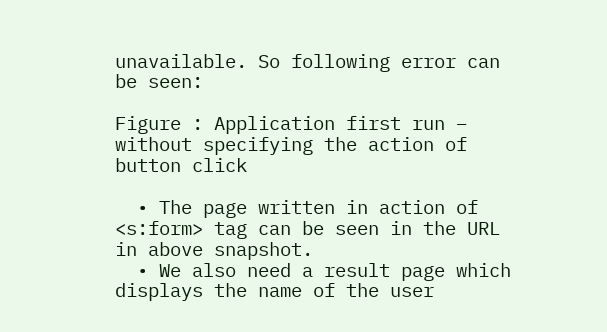unavailable. So following error can be seen:

Figure : Application first run – without specifying the action of button click

  • The page written in action of <s:form> tag can be seen in the URL in above snapshot.
  • We also need a result page which displays the name of the user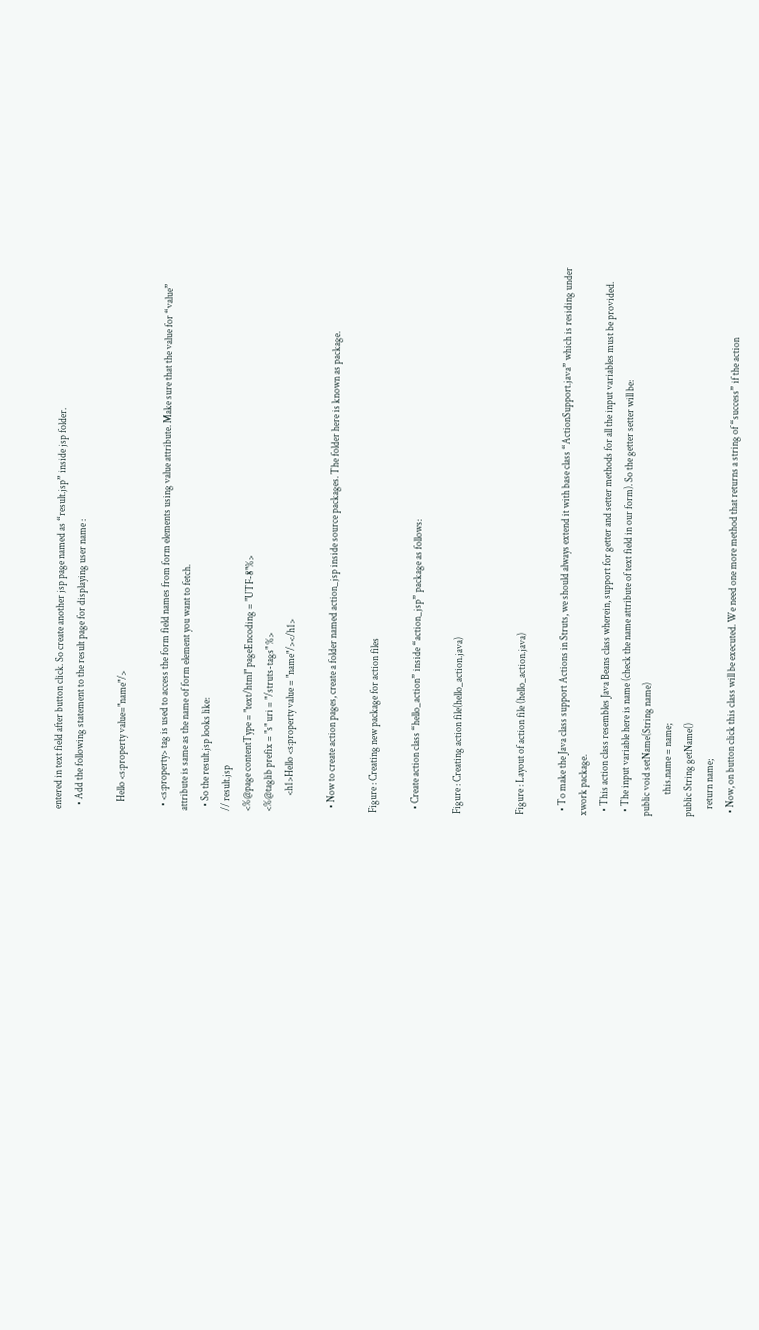entered in text field after button click. So create another jsp page named as “result.jsp” inside jsp folder.
  • Add the following statement to the result page for displaying user name :

    Hello <s:property value="name"/>

  • <s:property> tag is used to access the form field names from form elements using value attribute. Make sure that the value for “value” attribute is same as the name of form element you want to fetch.
  • So the result.jsp looks like:
// result.jsp
<%@page contentType = "text/html" pageEncoding = "UTF-8"%>
<%@taglib prefix = "s" uri = "/struts-tags" %>
        <h1>Hello <s:property value = "name"/></h1>

  • Now to create action pages, create a folder named action_jsp inside source packages. The folder here is known as package.

Figure : Creating new package for action files

  • Create action class “hello_action” inside “action_jsp” package as follows:

Figure : Creating action file(hello_action.java)


Figure : Layout of action file (hello_action.java)

  • To make the Java class support Actions in Struts, we should always extend it with base class “ActionSupport.java” which is residing under xwork package.
  • This action class resembles Java Beans class wherein, support for getter and setter methods for all the input variables must be provided.
  • The input variable here is name (check the name attribute of text field in our form). So the getter setter will be:
public void setName(String name)
           this.name = name;
public String getName()
    return name;
  • Now, on button click this class will be executed. We need one more method that returns a string of “success” if the action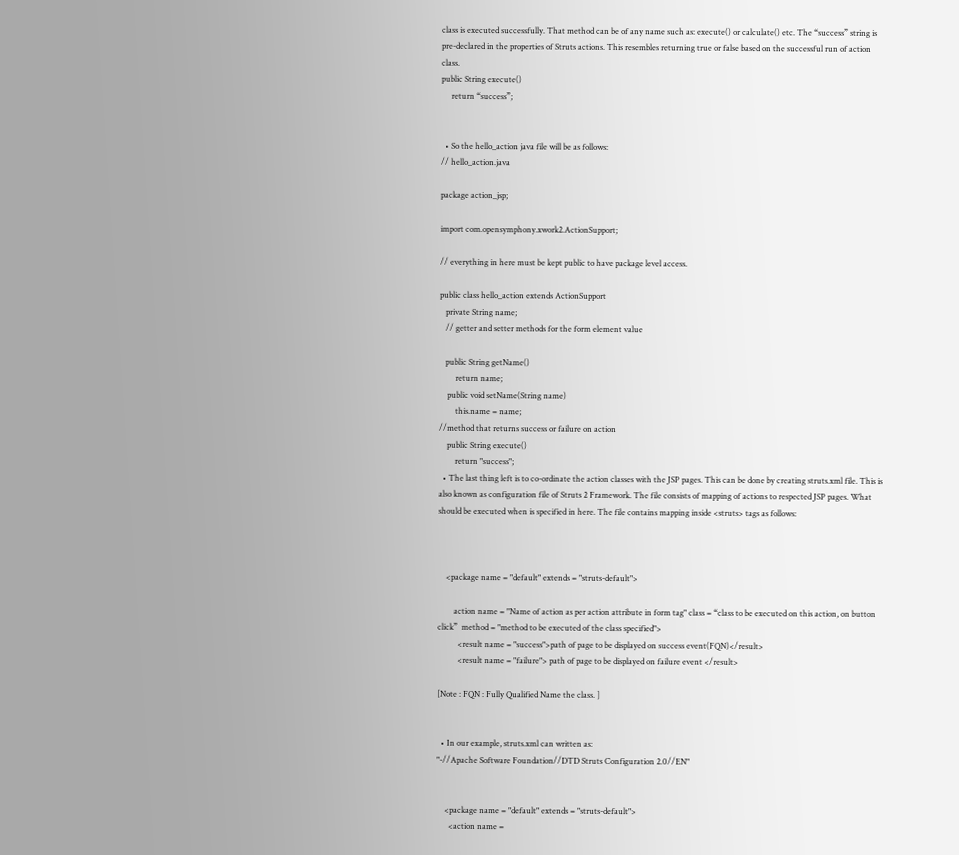class is executed successfully. That method can be of any name such as: execute() or calculate() etc. The “success” string is pre-declared in the properties of Struts actions. This resembles returning true or false based on the successful run of action class.
public String execute()
     return “success”;


  • So the hello_action java file will be as follows:
// hello_action.java

package action_jsp;

import com.opensymphony.xwork2.ActionSupport;

// everything in here must be kept public to have package level access.

public class hello_action extends ActionSupport
   private String name;
   // getter and setter methods for the form element value

   public String getName()
        return name;
    public void setName(String name)
        this.name = name;
//method that returns success or failure on action
    public String execute()
        return "success";
  • The last thing left is to co-ordinate the action classes with the JSP pages. This can be done by creating struts.xml file. This is also known as configuration file of Struts 2 Framework. The file consists of mapping of actions to respected JSP pages. What should be executed when is specified in here. The file contains mapping inside <struts> tags as follows:



    <package name = "default" extends = "struts-default">

        action name = "Name of action as per action attribute in form tag" class = “class to be executed on this action, on button click”  method = "method to be executed of the class specified">
          <result name = "success">path of page to be displayed on success event(FQN)</result>
          <result name = "failure"> path of page to be displayed on failure event </result>

[Note : FQN : Fully Qualified Name the class. ]


  • In our example, struts.xml can written as:
"-//Apache Software Foundation//DTD Struts Configuration 2.0//EN"


    <package name = "default" extends = "struts-default">
      <action name =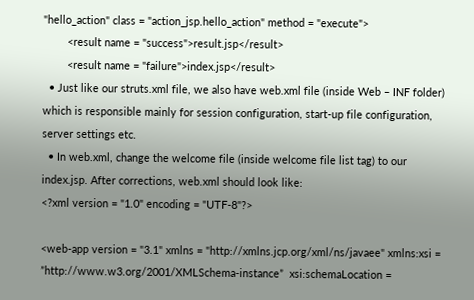"hello_action" class = "action_jsp.hello_action" method = "execute">
        <result name = "success">result.jsp</result>
        <result name = "failure">index.jsp</result>
  • Just like our struts.xml file, we also have web.xml file (inside Web – INF folder) which is responsible mainly for session configuration, start-up file configuration, server settings etc.
  • In web.xml, change the welcome file (inside welcome file list tag) to our index.jsp. After corrections, web.xml should look like:
<?xml version = "1.0" encoding = "UTF-8"?>

<web-app version = "3.1" xmlns = "http://xmlns.jcp.org/xml/ns/javaee" xmlns:xsi = ”http://www.w3.org/2001/XMLSchema-instance”  xsi:schemaLocation =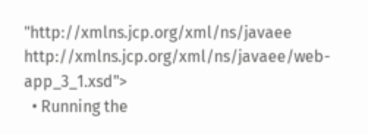"http://xmlns.jcp.org/xml/ns/javaee                        http://xmlns.jcp.org/xml/ns/javaee/web-app_3_1.xsd">
  • Running the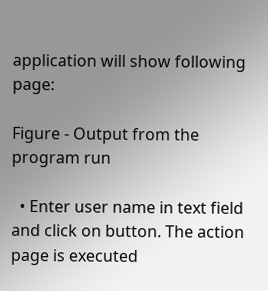application will show following page:

Figure - Output from the program run

  • Enter user name in text field and click on button. The action page is executed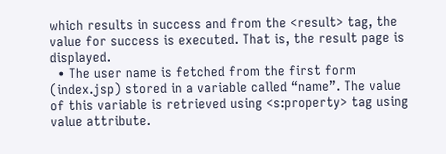which results in success and from the <result> tag, the value for success is executed. That is, the result page is displayed.
  • The user name is fetched from the first form (index.jsp) stored in a variable called “name”. The value of this variable is retrieved using <s:property> tag using value attribute.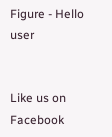Figure - Hello user


Like us on Facebook